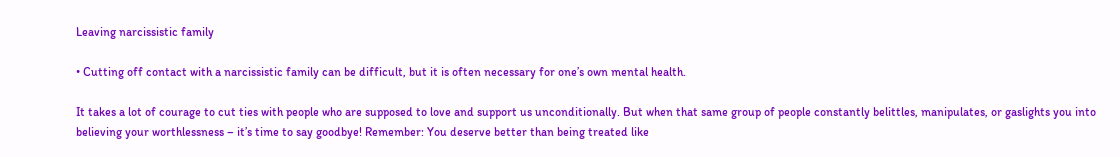Leaving narcissistic family

• Cutting off contact with a narcissistic family can be difficult, but it is often necessary for one’s own mental health.

It takes a lot of courage to cut ties with people who are supposed to love and support us unconditionally. But when that same group of people constantly belittles, manipulates, or gaslights you into believing your worthlessness – it’s time to say goodbye! Remember: You deserve better than being treated like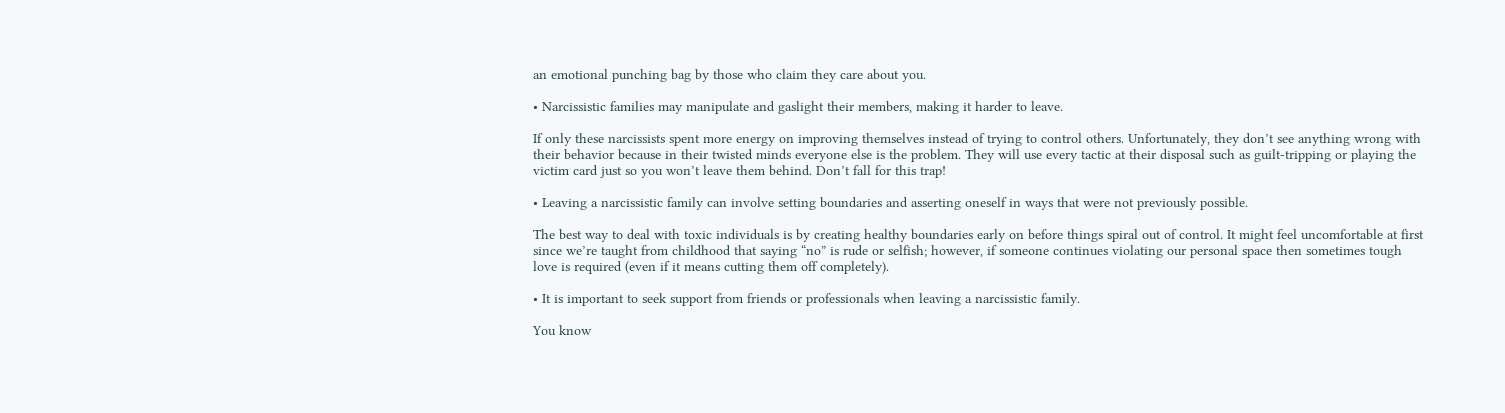an emotional punching bag by those who claim they care about you.

• Narcissistic families may manipulate and gaslight their members, making it harder to leave.

If only these narcissists spent more energy on improving themselves instead of trying to control others. Unfortunately, they don’t see anything wrong with their behavior because in their twisted minds everyone else is the problem. They will use every tactic at their disposal such as guilt-tripping or playing the victim card just so you won’t leave them behind. Don’t fall for this trap!

• Leaving a narcissistic family can involve setting boundaries and asserting oneself in ways that were not previously possible.

The best way to deal with toxic individuals is by creating healthy boundaries early on before things spiral out of control. It might feel uncomfortable at first since we’re taught from childhood that saying “no” is rude or selfish; however, if someone continues violating our personal space then sometimes tough love is required (even if it means cutting them off completely).

• It is important to seek support from friends or professionals when leaving a narcissistic family.

You know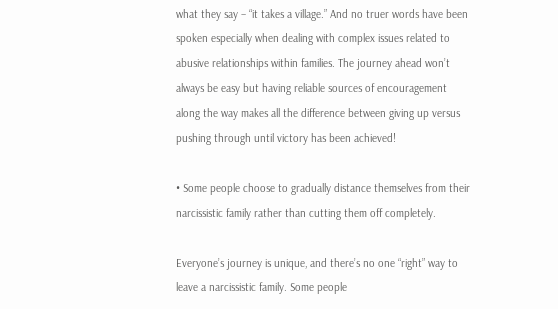what they say – “it takes a village.” And no truer words have been spoken especially when dealing with complex issues related to abusive relationships within families. The journey ahead won’t always be easy but having reliable sources of encouragement along the way makes all the difference between giving up versus pushing through until victory has been achieved!

• Some people choose to gradually distance themselves from their narcissistic family rather than cutting them off completely.

Everyone’s journey is unique, and there’s no one “right” way to leave a narcissistic family. Some people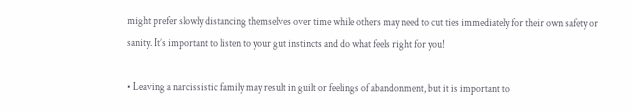might prefer slowly distancing themselves over time while others may need to cut ties immediately for their own safety or sanity. It’s important to listen to your gut instincts and do what feels right for you!

• Leaving a narcissistic family may result in guilt or feelings of abandonment, but it is important to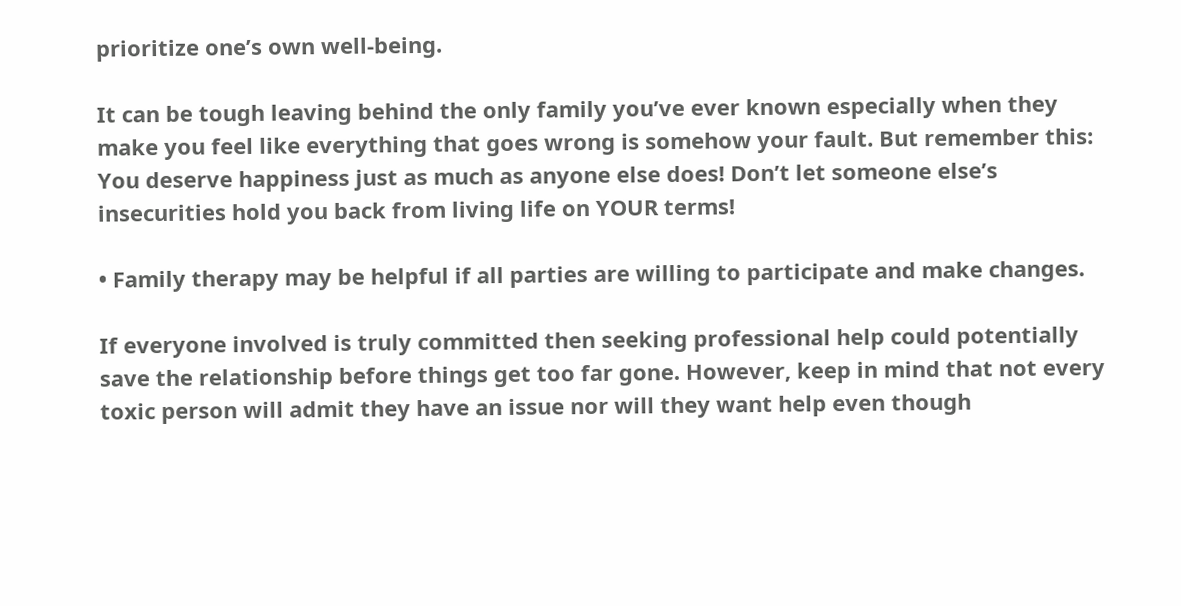prioritize one’s own well-being.

It can be tough leaving behind the only family you’ve ever known especially when they make you feel like everything that goes wrong is somehow your fault. But remember this: You deserve happiness just as much as anyone else does! Don’t let someone else’s insecurities hold you back from living life on YOUR terms!

• Family therapy may be helpful if all parties are willing to participate and make changes.

If everyone involved is truly committed then seeking professional help could potentially save the relationship before things get too far gone. However, keep in mind that not every toxic person will admit they have an issue nor will they want help even though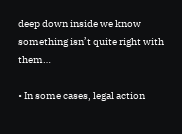deep down inside we know something isn’t quite right with them…

• In some cases, legal action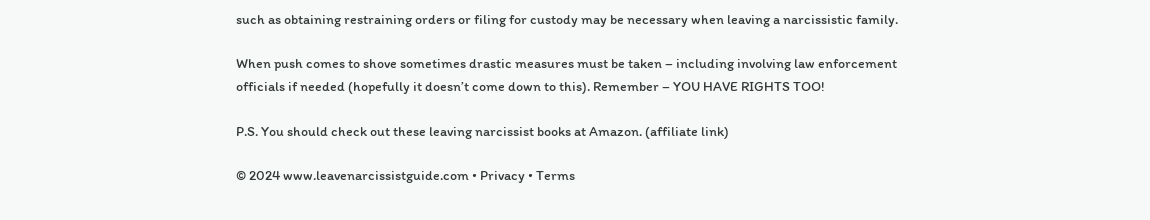such as obtaining restraining orders or filing for custody may be necessary when leaving a narcissistic family.

When push comes to shove sometimes drastic measures must be taken – including involving law enforcement officials if needed (hopefully it doesn’t come down to this). Remember – YOU HAVE RIGHTS TOO!

P.S. You should check out these leaving narcissist books at Amazon. (affiliate link)

© 2024 www.leavenarcissistguide.com • Privacy • Terms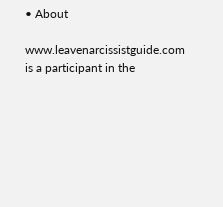• About

www.leavenarcissistguide.com is a participant in the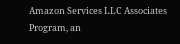Amazon Services LLC Associates Program, an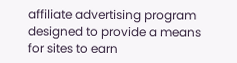affiliate advertising program designed to provide a means for sites to earn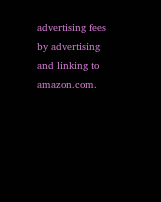advertising fees by advertising and linking to amazon.com.